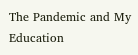The Pandemic and My Education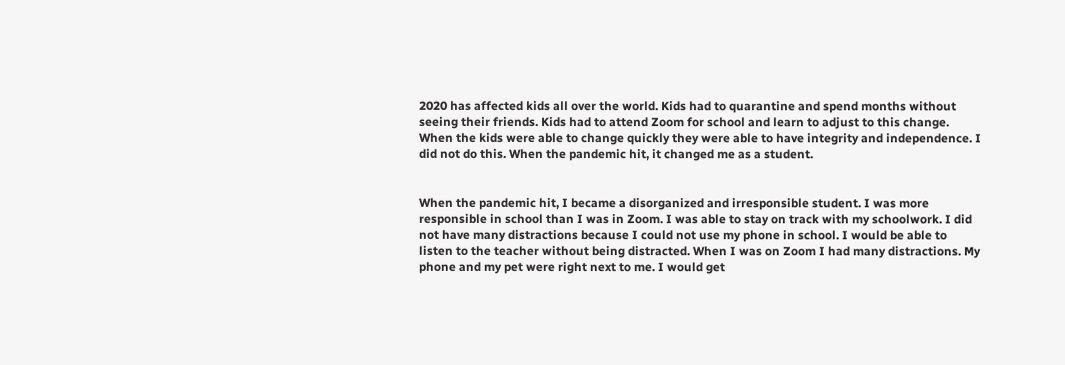2020 has affected kids all over the world. Kids had to quarantine and spend months without seeing their friends. Kids had to attend Zoom for school and learn to adjust to this change. When the kids were able to change quickly they were able to have integrity and independence. I did not do this. When the pandemic hit, it changed me as a student.


When the pandemic hit, I became a disorganized and irresponsible student. I was more responsible in school than I was in Zoom. I was able to stay on track with my schoolwork. I did not have many distractions because I could not use my phone in school. I would be able to listen to the teacher without being distracted. When I was on Zoom I had many distractions. My phone and my pet were right next to me. I would get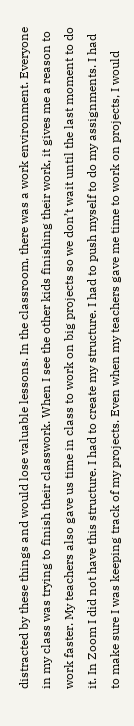distracted by these things and would lose valuable lessons. In the classroom, there was a work environment. Everyone in my class was trying to finish their classwork. When I see the other kids finishing their work, it gives me a reason to work faster. My teachers also gave us time in class to work on big projects so we don’t wait until the last moment to do it. In Zoom I did not have this structure. I had to create my structure. I had to push myself to do my assignments. I had to make sure I was keeping track of my projects. Even when my teachers gave me time to work on projects, I would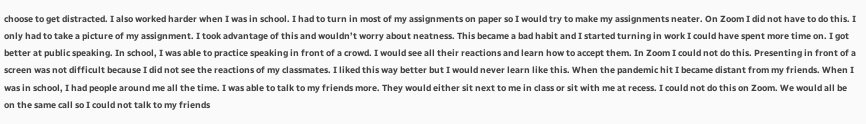choose to get distracted. I also worked harder when I was in school. I had to turn in most of my assignments on paper so I would try to make my assignments neater. On Zoom I did not have to do this. I only had to take a picture of my assignment. I took advantage of this and wouldn’t worry about neatness. This became a bad habit and I started turning in work I could have spent more time on. I got better at public speaking. In school, I was able to practice speaking in front of a crowd. I would see all their reactions and learn how to accept them. In Zoom I could not do this. Presenting in front of a screen was not difficult because I did not see the reactions of my classmates. I liked this way better but I would never learn like this. When the pandemic hit I became distant from my friends. When I was in school, I had people around me all the time. I was able to talk to my friends more. They would either sit next to me in class or sit with me at recess. I could not do this on Zoom. We would all be on the same call so I could not talk to my friends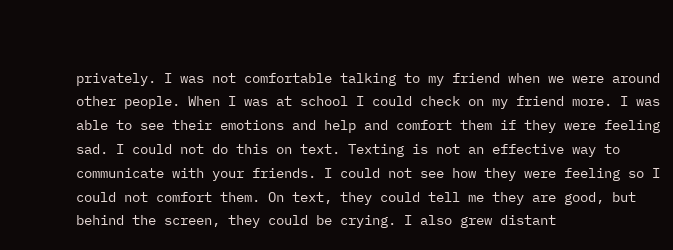privately. I was not comfortable talking to my friend when we were around other people. When I was at school I could check on my friend more. I was able to see their emotions and help and comfort them if they were feeling sad. I could not do this on text. Texting is not an effective way to communicate with your friends. I could not see how they were feeling so I could not comfort them. On text, they could tell me they are good, but behind the screen, they could be crying. I also grew distant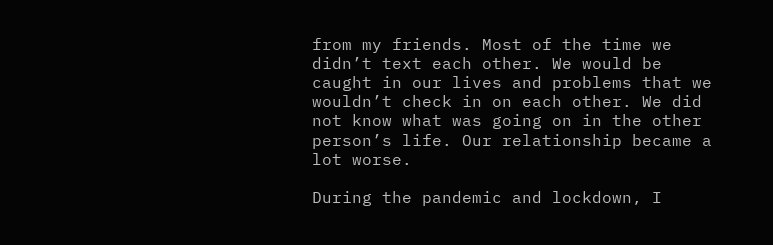from my friends. Most of the time we didn’t text each other. We would be caught in our lives and problems that we wouldn’t check in on each other. We did not know what was going on in the other person’s life. Our relationship became a lot worse.

During the pandemic and lockdown, I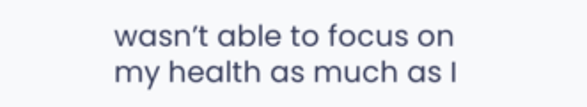wasn’t able to focus on my health as much as I